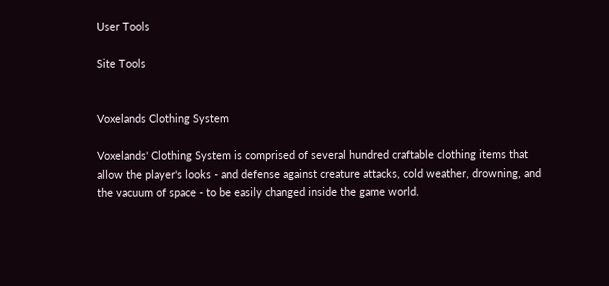User Tools

Site Tools


Voxelands Clothing System

Voxelands' Clothing System is comprised of several hundred craftable clothing items that allow the player's looks - and defense against creature attacks, cold weather, drowning, and the vacuum of space - to be easily changed inside the game world.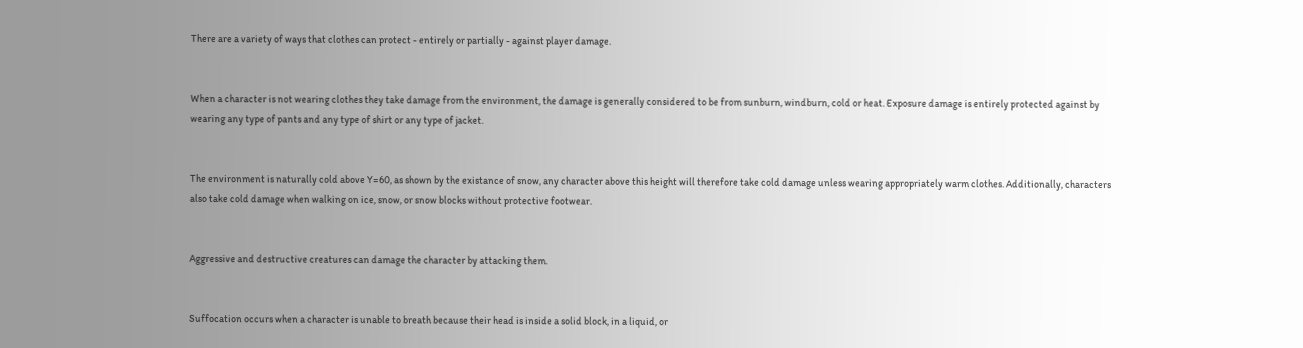There are a variety of ways that clothes can protect - entirely or partially - against player damage.


When a character is not wearing clothes they take damage from the environment, the damage is generally considered to be from sunburn, windburn, cold or heat. Exposure damage is entirely protected against by wearing any type of pants and any type of shirt or any type of jacket.


The environment is naturally cold above Y=60, as shown by the existance of snow, any character above this height will therefore take cold damage unless wearing appropriately warm clothes. Additionally, characters also take cold damage when walking on ice, snow, or snow blocks without protective footwear.


Aggressive and destructive creatures can damage the character by attacking them.


Suffocation occurs when a character is unable to breath because their head is inside a solid block, in a liquid, or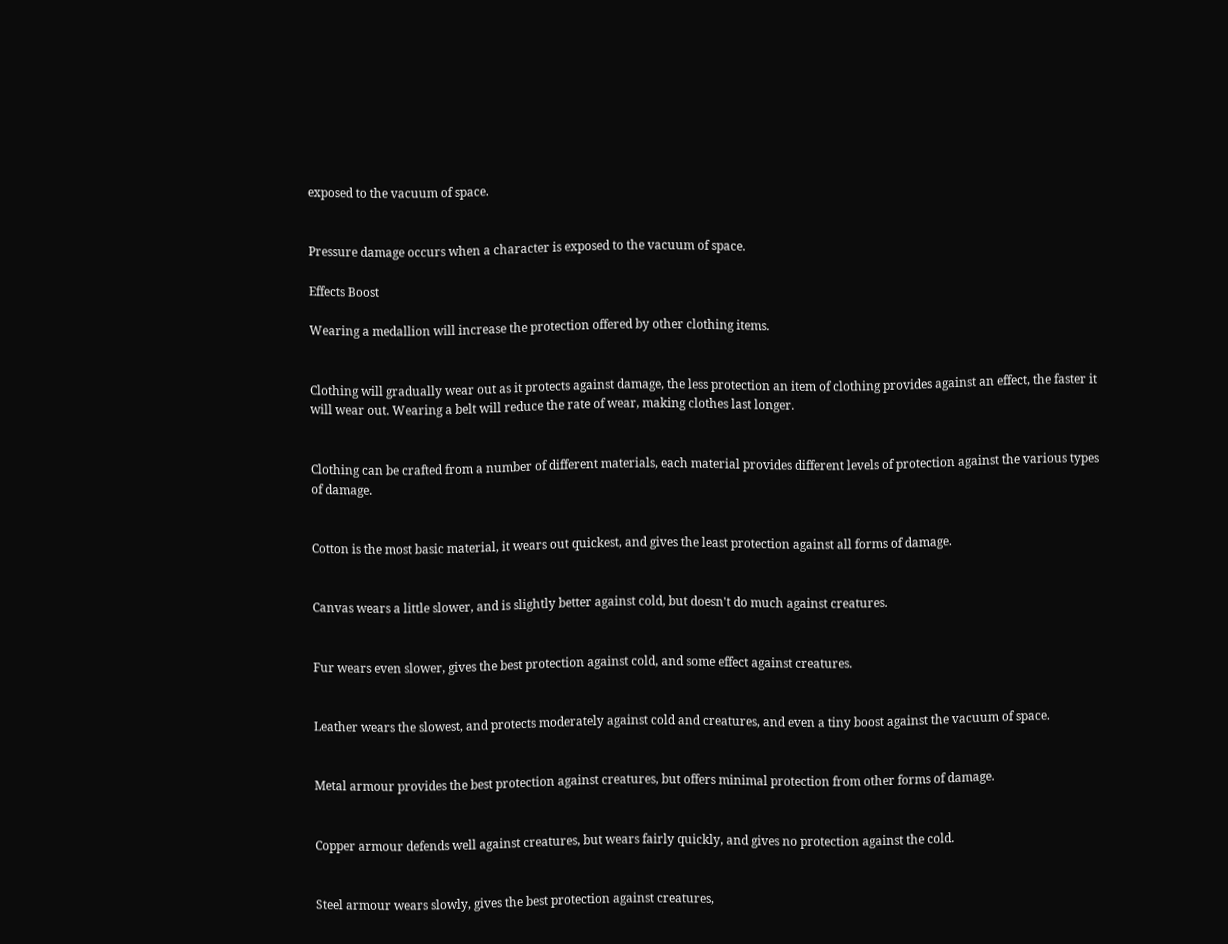exposed to the vacuum of space.


Pressure damage occurs when a character is exposed to the vacuum of space.

Effects Boost

Wearing a medallion will increase the protection offered by other clothing items.


Clothing will gradually wear out as it protects against damage, the less protection an item of clothing provides against an effect, the faster it will wear out. Wearing a belt will reduce the rate of wear, making clothes last longer.


Clothing can be crafted from a number of different materials, each material provides different levels of protection against the various types of damage.


Cotton is the most basic material, it wears out quickest, and gives the least protection against all forms of damage.


Canvas wears a little slower, and is slightly better against cold, but doesn't do much against creatures.


Fur wears even slower, gives the best protection against cold, and some effect against creatures.


Leather wears the slowest, and protects moderately against cold and creatures, and even a tiny boost against the vacuum of space.


Metal armour provides the best protection against creatures, but offers minimal protection from other forms of damage.


Copper armour defends well against creatures, but wears fairly quickly, and gives no protection against the cold.


Steel armour wears slowly, gives the best protection against creatures,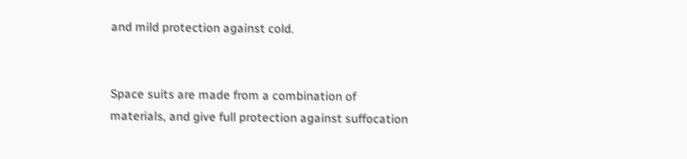and mild protection against cold.


Space suits are made from a combination of materials, and give full protection against suffocation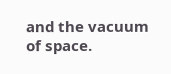and the vacuum of space.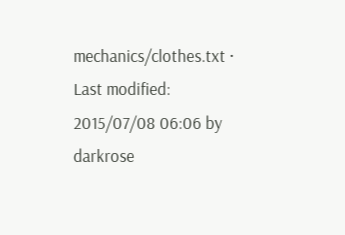mechanics/clothes.txt · Last modified: 2015/07/08 06:06 by darkrose